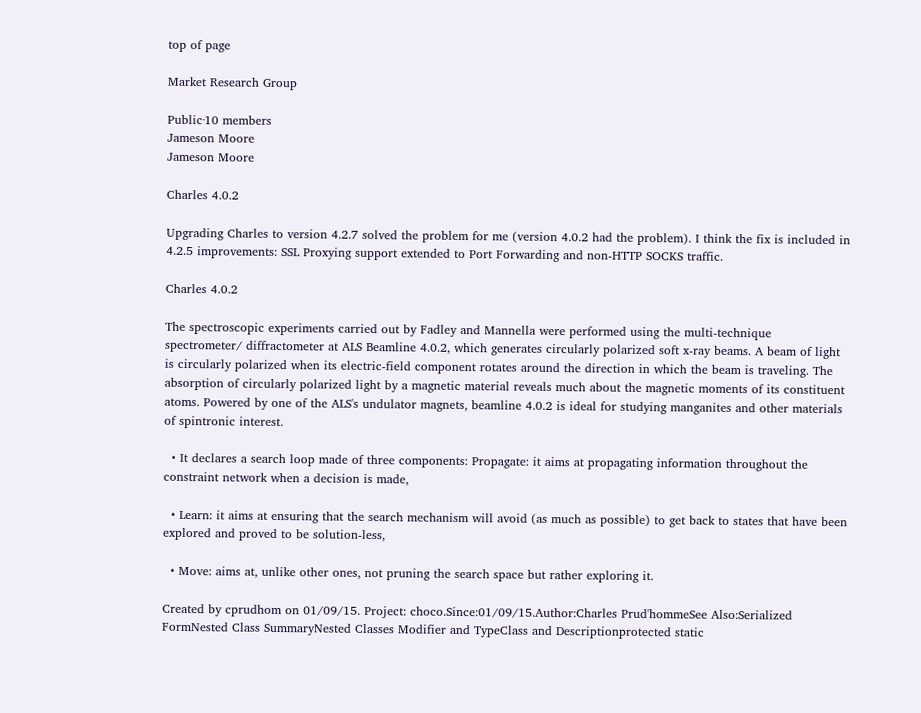top of page

Market Research Group

Public·10 members
Jameson Moore
Jameson Moore

Charles 4.0.2

Upgrading Charles to version 4.2.7 solved the problem for me (version 4.0.2 had the problem). I think the fix is included in 4.2.5 improvements: SSL Proxying support extended to Port Forwarding and non-HTTP SOCKS traffic.

Charles 4.0.2

The spectroscopic experiments carried out by Fadley and Mannella were performed using the multi-technique spectrometer/ diffractometer at ALS Beamline 4.0.2, which generates circularly polarized soft x-ray beams. A beam of light is circularly polarized when its electric-field component rotates around the direction in which the beam is traveling. The absorption of circularly polarized light by a magnetic material reveals much about the magnetic moments of its constituent atoms. Powered by one of the ALS's undulator magnets, beamline 4.0.2 is ideal for studying manganites and other materials of spintronic interest.

  • It declares a search loop made of three components: Propagate: it aims at propagating information throughout the constraint network when a decision is made,

  • Learn: it aims at ensuring that the search mechanism will avoid (as much as possible) to get back to states that have been explored and proved to be solution-less,

  • Move: aims at, unlike other ones, not pruning the search space but rather exploring it.

Created by cprudhom on 01/09/15. Project: choco.Since:01/09/15.Author:Charles Prud'hommeSee Also:Serialized FormNested Class SummaryNested Classes Modifier and TypeClass and Descriptionprotected static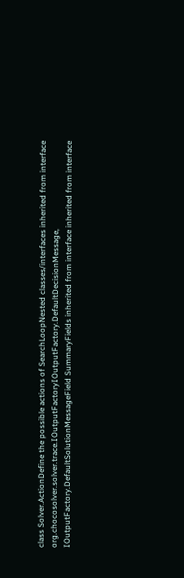class Solver.ActionDefine the possible actions of SearchLoopNested classes/interfaces inherited from interface org.chocosolver.solver.trace.IOutputFactoryIOutputFactory.DefaultDecisionMessage, IOutputFactory.DefaultSolutionMessageField SummaryFields inherited from interface inherited from interface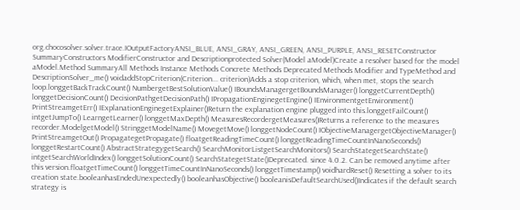org.chocosolver.solver.trace.IOutputFactoryANSI_BLUE, ANSI_GRAY, ANSI_GREEN, ANSI_PURPLE, ANSI_RESETConstructor SummaryConstructors ModifierConstructor and Descriptionprotected Solver(Model aModel)Create a resolver based for the model aModel.Method SummaryAll Methods Instance Methods Concrete Methods Deprecated Methods Modifier and TypeMethod and DescriptionSolver_me() voidaddStopCriterion(Criterion... criterion)Adds a stop criterion, which, when met, stops the search loop.longgetBackTrackCount() NumbergetBestSolutionValue() IBoundsManagergetBoundsManager() longgetCurrentDepth() longgetDecisionCount() DecisionPathgetDecisionPath() IPropagationEnginegetEngine() IEnvironmentgetEnvironment() PrintStreamgetErr() IExplanationEnginegetExplainer()Return the explanation engine plugged into this.longgetFailCount() intgetJumpTo() LearngetLearner() longgetMaxDepth() MeasuresRecordergetMeasures()Returns a reference to the measures recorder.ModelgetModel() StringgetModelName() MovegetMove() longgetNodeCount() IObjectiveManagergetObjectiveManager() PrintStreamgetOut() PropagategetPropagate() floatgetReadingTimeCount() longgetReadingTimeCountInNanoSeconds() longgetRestartCount() AbstractStrategygetSearch() SearchMonitorListgetSearchMonitors() SearchStategetSearchState() intgetSearchWorldIndex() longgetSolutionCount() SearchStategetState()Deprecated. since 4.0.2. Can be removed anytime after this version.floatgetTimeCount() longgetTimeCountInNanoSeconds() longgetTimestamp() voidhardReset() Resetting a solver to its creation state.booleanhasEndedUnexpectedly() booleanhasObjective() booleanisDefaultSearchUsed()Indicates if the default search strategy is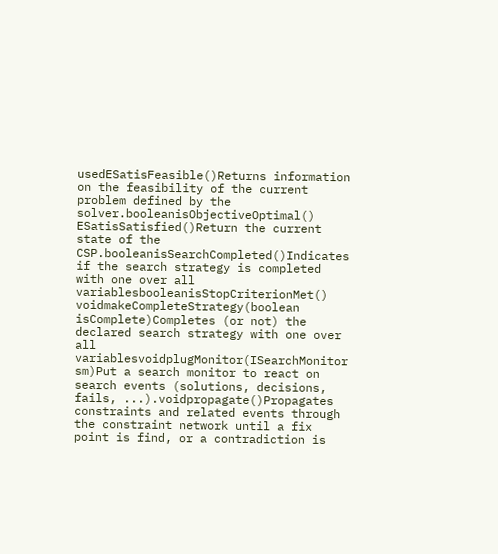usedESatisFeasible()Returns information on the feasibility of the current problem defined by the solver.booleanisObjectiveOptimal() ESatisSatisfied()Return the current state of the CSP.booleanisSearchCompleted()Indicates if the search strategy is completed with one over all variablesbooleanisStopCriterionMet() voidmakeCompleteStrategy(boolean isComplete)Completes (or not) the declared search strategy with one over all variablesvoidplugMonitor(ISearchMonitor sm)Put a search monitor to react on search events (solutions, decisions, fails, ...).voidpropagate()Propagates constraints and related events through the constraint network until a fix point is find, or a contradiction is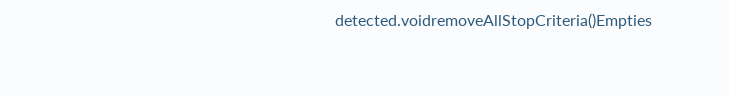detected.voidremoveAllStopCriteria()Empties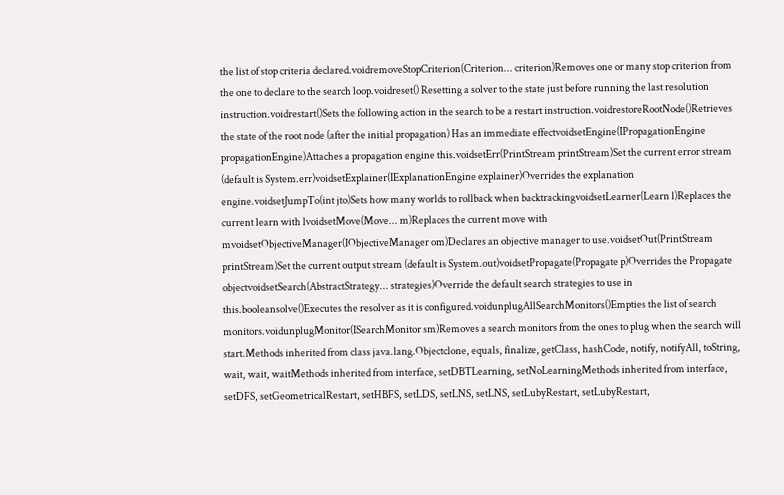the list of stop criteria declared.voidremoveStopCriterion(Criterion... criterion)Removes one or many stop criterion from the one to declare to the search loop.voidreset() Resetting a solver to the state just before running the last resolution instruction.voidrestart()Sets the following action in the search to be a restart instruction.voidrestoreRootNode()Retrieves the state of the root node (after the initial propagation) Has an immediate effectvoidsetEngine(IPropagationEngine propagationEngine)Attaches a propagation engine this.voidsetErr(PrintStream printStream)Set the current error stream (default is System.err)voidsetExplainer(IExplanationEngine explainer)Overrides the explanation engine.voidsetJumpTo(int jto)Sets how many worlds to rollback when backtrackingvoidsetLearner(Learn l)Replaces the current learn with lvoidsetMove(Move... m)Replaces the current move with mvoidsetObjectiveManager(IObjectiveManager om)Declares an objective manager to use.voidsetOut(PrintStream printStream)Set the current output stream (default is System.out)voidsetPropagate(Propagate p)Overrides the Propagate objectvoidsetSearch(AbstractStrategy... strategies)Override the default search strategies to use in this.booleansolve()Executes the resolver as it is configured.voidunplugAllSearchMonitors()Empties the list of search monitors.voidunplugMonitor(ISearchMonitor sm)Removes a search monitors from the ones to plug when the search will start.Methods inherited from class java.lang.Objectclone, equals, finalize, getClass, hashCode, notify, notifyAll, toString, wait, wait, waitMethods inherited from interface, setDBTLearning, setNoLearningMethods inherited from interface, setDFS, setGeometricalRestart, setHBFS, setLDS, setLNS, setLNS, setLubyRestart, setLubyRestart,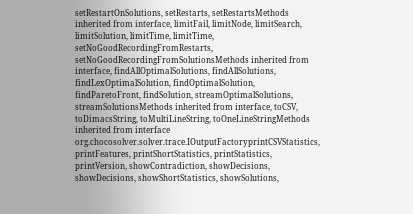setRestartOnSolutions, setRestarts, setRestartsMethods inherited from interface, limitFail, limitNode, limitSearch, limitSolution, limitTime, limitTime, setNoGoodRecordingFromRestarts, setNoGoodRecordingFromSolutionsMethods inherited from interface, findAllOptimalSolutions, findAllSolutions, findLexOptimalSolution, findOptimalSolution, findParetoFront, findSolution, streamOptimalSolutions, streamSolutionsMethods inherited from interface, toCSV, toDimacsString, toMultiLineString, toOneLineStringMethods inherited from interface org.chocosolver.solver.trace.IOutputFactoryprintCSVStatistics, printFeatures, printShortStatistics, printStatistics, printVersion, showContradiction, showDecisions, showDecisions, showShortStatistics, showSolutions,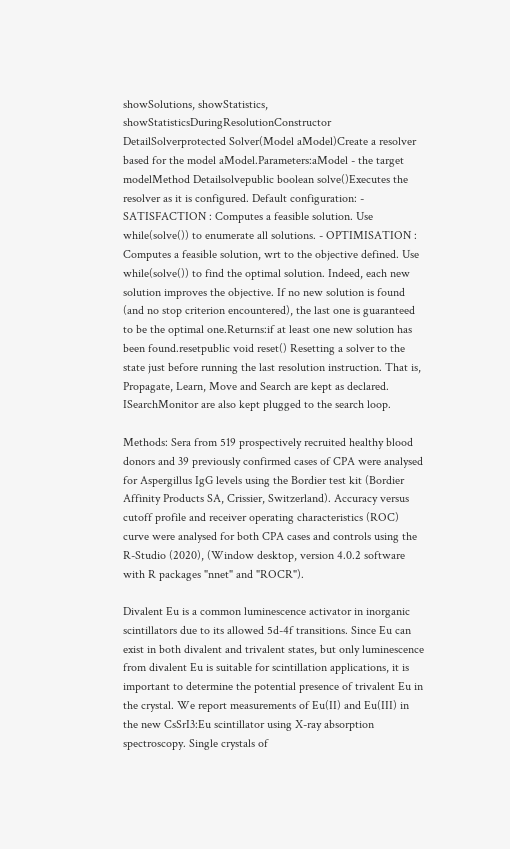showSolutions, showStatistics, showStatisticsDuringResolutionConstructor DetailSolverprotected Solver(Model aModel)Create a resolver based for the model aModel.Parameters:aModel - the target modelMethod Detailsolvepublic boolean solve()Executes the resolver as it is configured. Default configuration: - SATISFACTION : Computes a feasible solution. Use while(solve()) to enumerate all solutions. - OPTIMISATION : Computes a feasible solution, wrt to the objective defined. Use while(solve()) to find the optimal solution. Indeed, each new solution improves the objective. If no new solution is found (and no stop criterion encountered), the last one is guaranteed to be the optimal one.Returns:if at least one new solution has been found.resetpublic void reset() Resetting a solver to the state just before running the last resolution instruction. That is, Propagate, Learn, Move and Search are kept as declared. ISearchMonitor are also kept plugged to the search loop.

Methods: Sera from 519 prospectively recruited healthy blood donors and 39 previously confirmed cases of CPA were analysed for Aspergillus IgG levels using the Bordier test kit (Bordier Affinity Products SA, Crissier, Switzerland). Accuracy versus cutoff profile and receiver operating characteristics (ROC) curve were analysed for both CPA cases and controls using the R-Studio (2020), (Window desktop, version 4.0.2 software with R packages "nnet" and "ROCR").

Divalent Eu is a common luminescence activator in inorganic scintillators due to its allowed 5d-4f transitions. Since Eu can exist in both divalent and trivalent states, but only luminescence from divalent Eu is suitable for scintillation applications, it is important to determine the potential presence of trivalent Eu in the crystal. We report measurements of Eu(II) and Eu(III) in the new CsSrI3:Eu scintillator using X-ray absorption spectroscopy. Single crystals of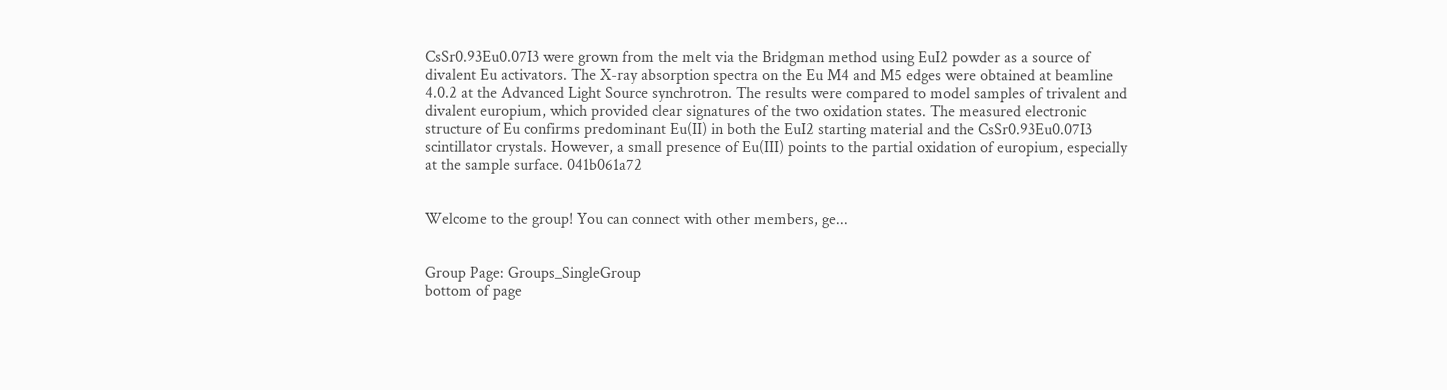CsSr0.93Eu0.07I3 were grown from the melt via the Bridgman method using EuI2 powder as a source of divalent Eu activators. The X-ray absorption spectra on the Eu M4 and M5 edges were obtained at beamline 4.0.2 at the Advanced Light Source synchrotron. The results were compared to model samples of trivalent and divalent europium, which provided clear signatures of the two oxidation states. The measured electronic structure of Eu confirms predominant Eu(II) in both the EuI2 starting material and the CsSr0.93Eu0.07I3 scintillator crystals. However, a small presence of Eu(III) points to the partial oxidation of europium, especially at the sample surface. 041b061a72


Welcome to the group! You can connect with other members, ge...


Group Page: Groups_SingleGroup
bottom of page